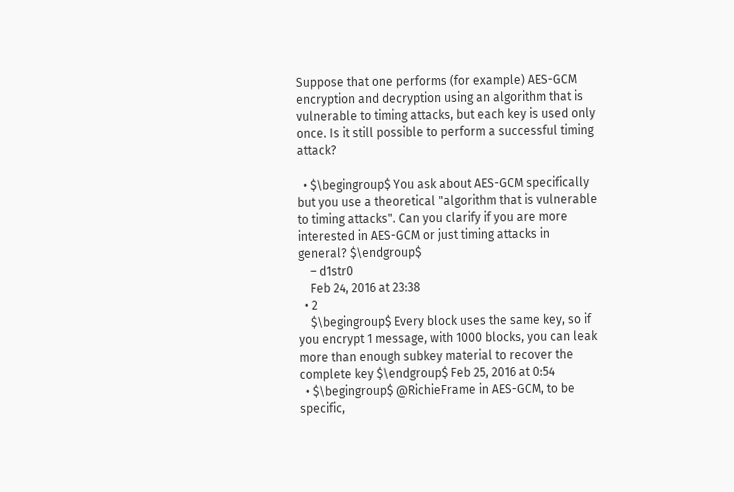Suppose that one performs (for example) AES-GCM encryption and decryption using an algorithm that is vulnerable to timing attacks, but each key is used only once. Is it still possible to perform a successful timing attack?

  • $\begingroup$ You ask about AES-GCM specifically but you use a theoretical "algorithm that is vulnerable to timing attacks". Can you clarify if you are more interested in AES-GCM or just timing attacks in general? $\endgroup$
    – d1str0
    Feb 24, 2016 at 23:38
  • 2
    $\begingroup$ Every block uses the same key, so if you encrypt 1 message, with 1000 blocks, you can leak more than enough subkey material to recover the complete key $\endgroup$ Feb 25, 2016 at 0:54
  • $\begingroup$ @RichieFrame in AES-GCM, to be specific,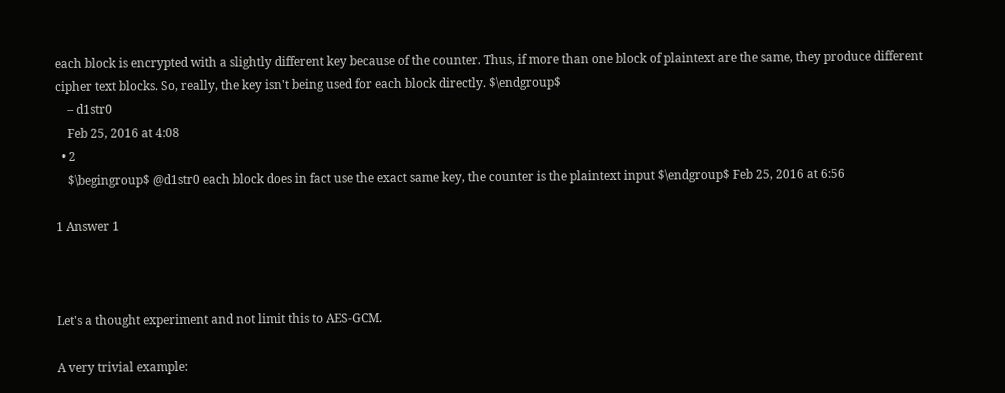each block is encrypted with a slightly different key because of the counter. Thus, if more than one block of plaintext are the same, they produce different cipher text blocks. So, really, the key isn't being used for each block directly. $\endgroup$
    – d1str0
    Feb 25, 2016 at 4:08
  • 2
    $\begingroup$ @d1str0 each block does in fact use the exact same key, the counter is the plaintext input $\endgroup$ Feb 25, 2016 at 6:56

1 Answer 1



Let's a thought experiment and not limit this to AES-GCM.

A very trivial example: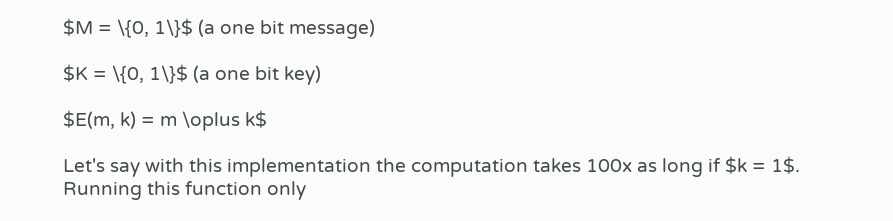$M = \{0, 1\}$ (a one bit message)

$K = \{0, 1\}$ (a one bit key)

$E(m, k) = m \oplus k$

Let's say with this implementation the computation takes 100x as long if $k = 1$. Running this function only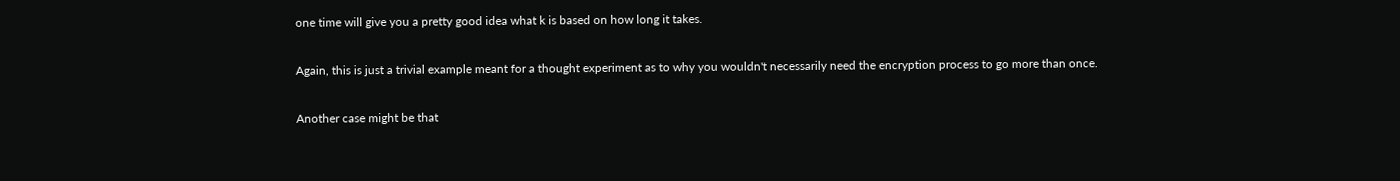one time will give you a pretty good idea what k is based on how long it takes.

Again, this is just a trivial example meant for a thought experiment as to why you wouldn't necessarily need the encryption process to go more than once.

Another case might be that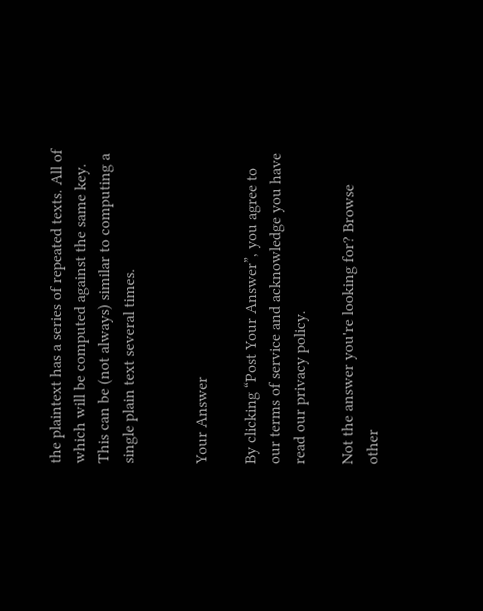the plaintext has a series of repeated texts. All of which will be computed against the same key. This can be (not always) similar to computing a single plain text several times.


Your Answer

By clicking “Post Your Answer”, you agree to our terms of service and acknowledge you have read our privacy policy.

Not the answer you're looking for? Browse other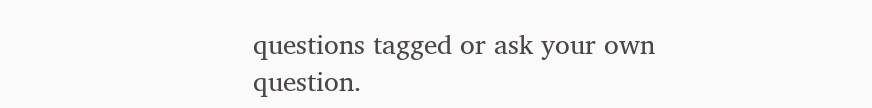questions tagged or ask your own question.